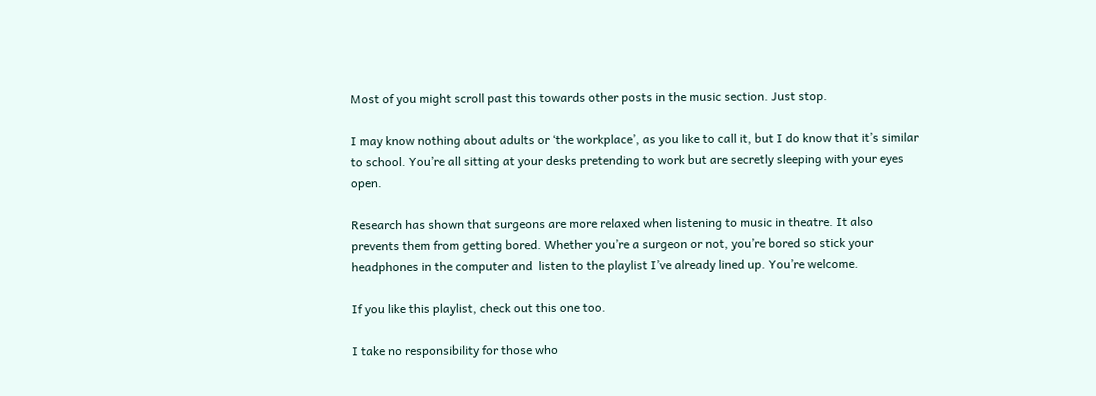Most of you might scroll past this towards other posts in the music section. Just stop.

I may know nothing about adults or ‘the workplace’, as you like to call it, but I do know that it’s similar to school. You’re all sitting at your desks pretending to work but are secretly sleeping with your eyes open.

Research has shown that surgeons are more relaxed when listening to music in theatre. It also prevents them from getting bored. Whether you’re a surgeon or not, you’re bored so stick your headphones in the computer and  listen to the playlist I’ve already lined up. You’re welcome.

If you like this playlist, check out this one too.

I take no responsibility for those who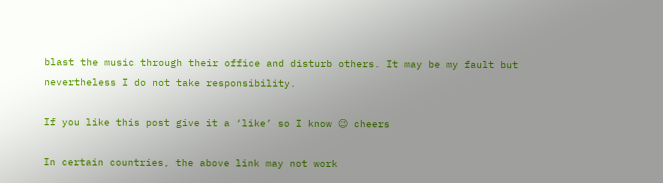blast the music through their office and disturb others. It may be my fault but nevertheless I do not take responsibility.

If you like this post give it a ‘like’ so I know 😉 cheers

In certain countries, the above link may not work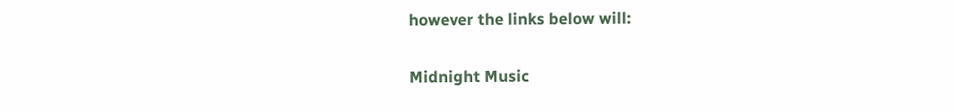however the links below will:

Midnight Music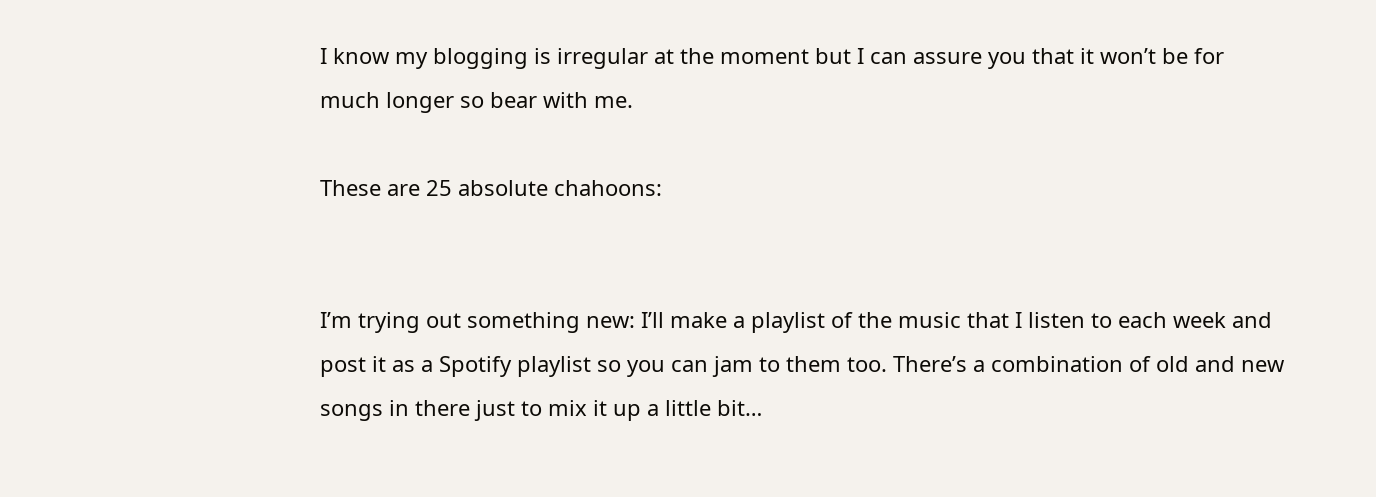I know my blogging is irregular at the moment but I can assure you that it won’t be for much longer so bear with me.

These are 25 absolute chahoons:


I’m trying out something new: I’ll make a playlist of the music that I listen to each week and post it as a Spotify playlist so you can jam to them too. There’s a combination of old and new songs in there just to mix it up a little bit…